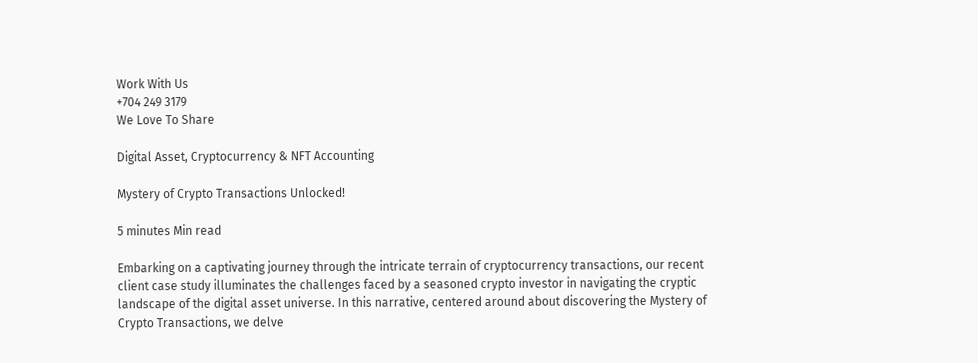Work With Us
+704 249 3179
We Love To Share

Digital Asset, Cryptocurrency & NFT Accounting

Mystery of Crypto Transactions Unlocked!

5 minutes Min read

Embarking on a captivating journey through the intricate terrain of cryptocurrency transactions, our recent client case study illuminates the challenges faced by a seasoned crypto investor in navigating the cryptic landscape of the digital asset universe. In this narrative, centered around about discovering the Mystery of Crypto Transactions, we delve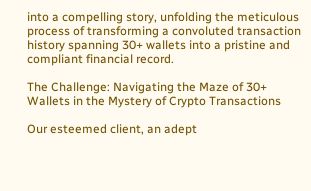into a compelling story, unfolding the meticulous process of transforming a convoluted transaction history spanning 30+ wallets into a pristine and compliant financial record.

The Challenge: Navigating the Maze of 30+ Wallets in the Mystery of Crypto Transactions

Our esteemed client, an adept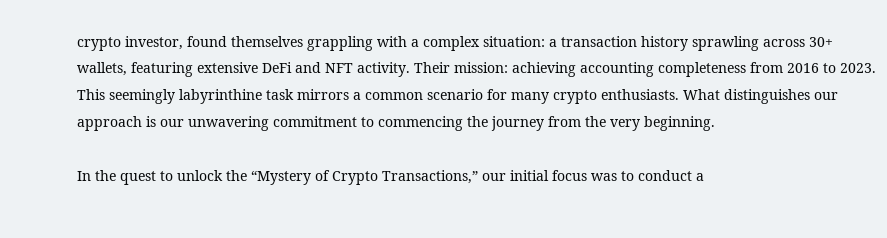crypto investor, found themselves grappling with a complex situation: a transaction history sprawling across 30+ wallets, featuring extensive DeFi and NFT activity. Their mission: achieving accounting completeness from 2016 to 2023. This seemingly labyrinthine task mirrors a common scenario for many crypto enthusiasts. What distinguishes our approach is our unwavering commitment to commencing the journey from the very beginning.

In the quest to unlock the “Mystery of Crypto Transactions,” our initial focus was to conduct a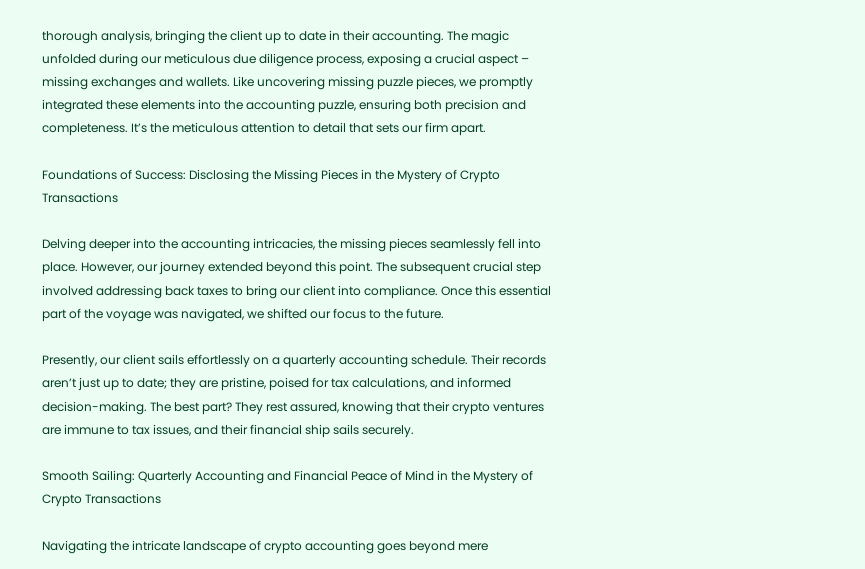thorough analysis, bringing the client up to date in their accounting. The magic unfolded during our meticulous due diligence process, exposing a crucial aspect – missing exchanges and wallets. Like uncovering missing puzzle pieces, we promptly integrated these elements into the accounting puzzle, ensuring both precision and completeness. It’s the meticulous attention to detail that sets our firm apart.

Foundations of Success: Disclosing the Missing Pieces in the Mystery of Crypto Transactions

Delving deeper into the accounting intricacies, the missing pieces seamlessly fell into place. However, our journey extended beyond this point. The subsequent crucial step involved addressing back taxes to bring our client into compliance. Once this essential part of the voyage was navigated, we shifted our focus to the future.

Presently, our client sails effortlessly on a quarterly accounting schedule. Their records aren’t just up to date; they are pristine, poised for tax calculations, and informed decision-making. The best part? They rest assured, knowing that their crypto ventures are immune to tax issues, and their financial ship sails securely.

Smooth Sailing: Quarterly Accounting and Financial Peace of Mind in the Mystery of Crypto Transactions

Navigating the intricate landscape of crypto accounting goes beyond mere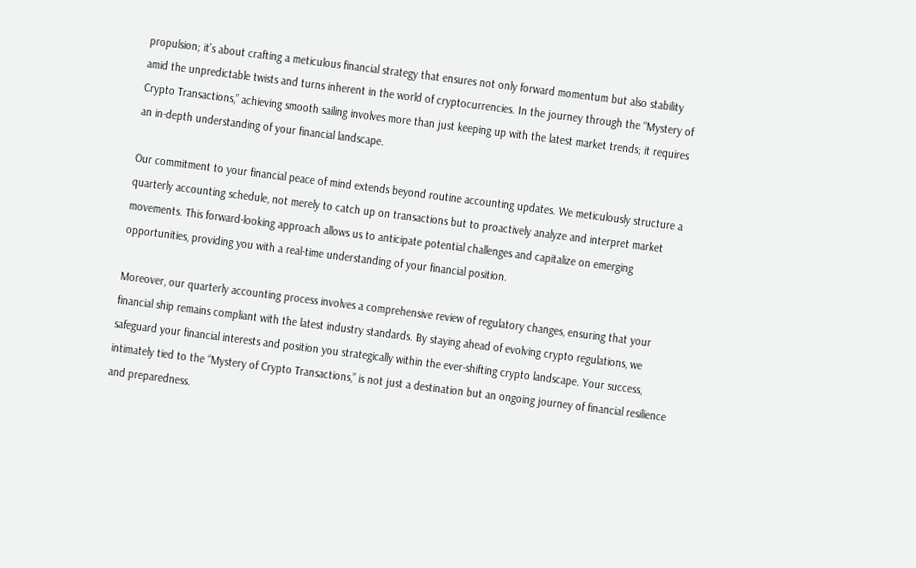propulsion; it’s about crafting a meticulous financial strategy that ensures not only forward momentum but also stability amid the unpredictable twists and turns inherent in the world of cryptocurrencies. In the journey through the “Mystery of Crypto Transactions,” achieving smooth sailing involves more than just keeping up with the latest market trends; it requires an in-depth understanding of your financial landscape.

Our commitment to your financial peace of mind extends beyond routine accounting updates. We meticulously structure a quarterly accounting schedule, not merely to catch up on transactions but to proactively analyze and interpret market movements. This forward-looking approach allows us to anticipate potential challenges and capitalize on emerging opportunities, providing you with a real-time understanding of your financial position.

Moreover, our quarterly accounting process involves a comprehensive review of regulatory changes, ensuring that your financial ship remains compliant with the latest industry standards. By staying ahead of evolving crypto regulations, we safeguard your financial interests and position you strategically within the ever-shifting crypto landscape. Your success, intimately tied to the “Mystery of Crypto Transactions,” is not just a destination but an ongoing journey of financial resilience and preparedness.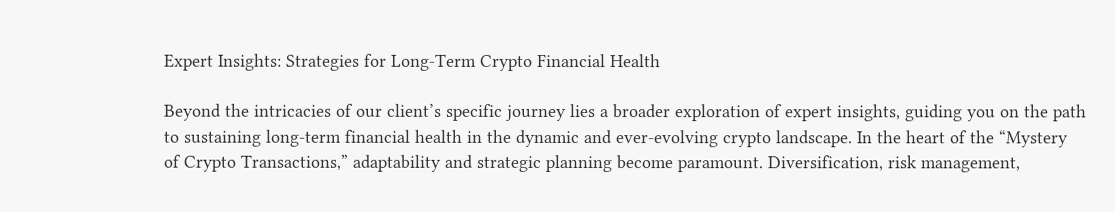Expert Insights: Strategies for Long-Term Crypto Financial Health

Beyond the intricacies of our client’s specific journey lies a broader exploration of expert insights, guiding you on the path to sustaining long-term financial health in the dynamic and ever-evolving crypto landscape. In the heart of the “Mystery of Crypto Transactions,” adaptability and strategic planning become paramount. Diversification, risk management,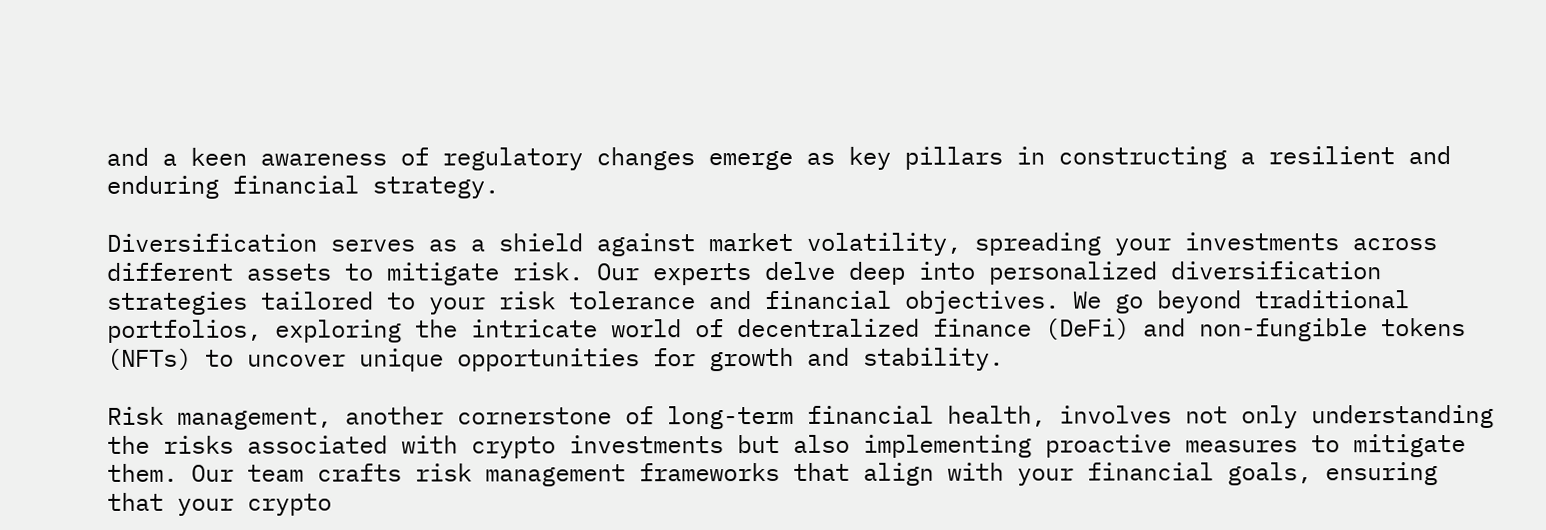and a keen awareness of regulatory changes emerge as key pillars in constructing a resilient and enduring financial strategy.

Diversification serves as a shield against market volatility, spreading your investments across different assets to mitigate risk. Our experts delve deep into personalized diversification strategies tailored to your risk tolerance and financial objectives. We go beyond traditional portfolios, exploring the intricate world of decentralized finance (DeFi) and non-fungible tokens (NFTs) to uncover unique opportunities for growth and stability.

Risk management, another cornerstone of long-term financial health, involves not only understanding the risks associated with crypto investments but also implementing proactive measures to mitigate them. Our team crafts risk management frameworks that align with your financial goals, ensuring that your crypto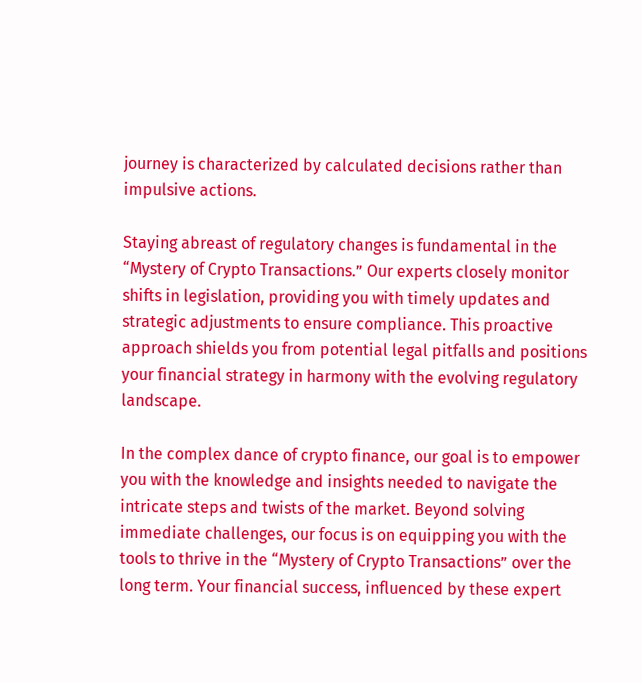journey is characterized by calculated decisions rather than impulsive actions.

Staying abreast of regulatory changes is fundamental in the “Mystery of Crypto Transactions.” Our experts closely monitor shifts in legislation, providing you with timely updates and strategic adjustments to ensure compliance. This proactive approach shields you from potential legal pitfalls and positions your financial strategy in harmony with the evolving regulatory landscape.

In the complex dance of crypto finance, our goal is to empower you with the knowledge and insights needed to navigate the intricate steps and twists of the market. Beyond solving immediate challenges, our focus is on equipping you with the tools to thrive in the “Mystery of Crypto Transactions” over the long term. Your financial success, influenced by these expert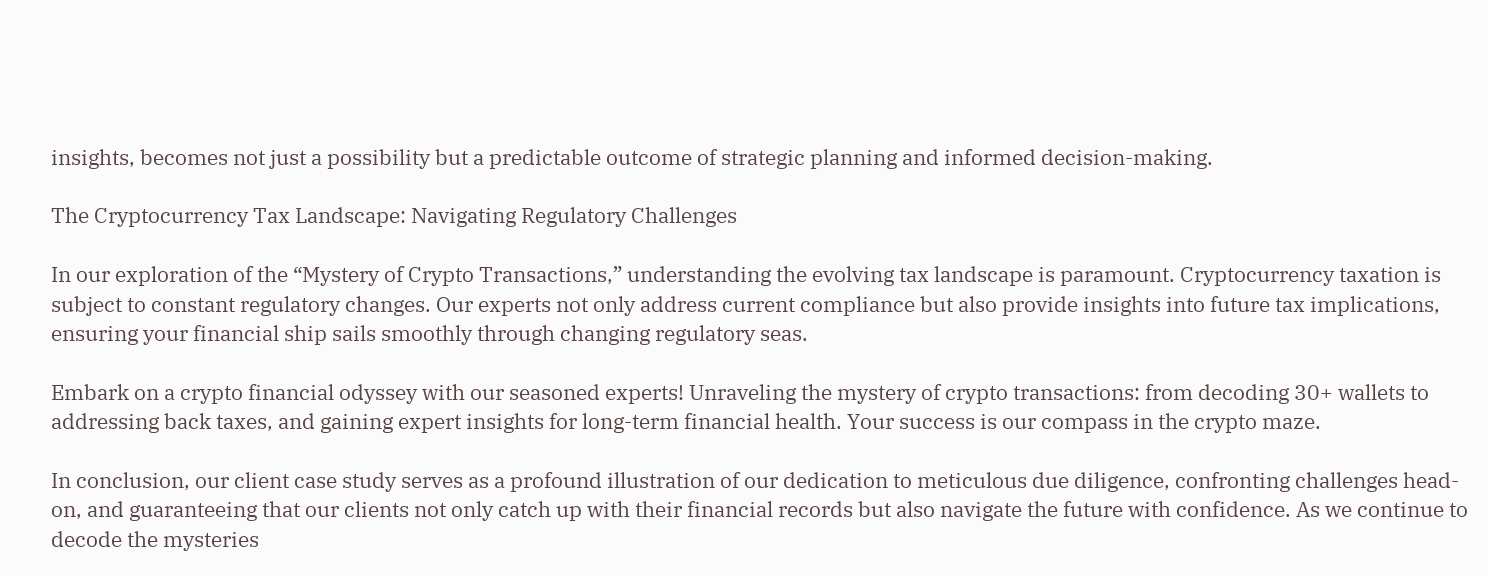insights, becomes not just a possibility but a predictable outcome of strategic planning and informed decision-making.

The Cryptocurrency Tax Landscape: Navigating Regulatory Challenges

In our exploration of the “Mystery of Crypto Transactions,” understanding the evolving tax landscape is paramount. Cryptocurrency taxation is subject to constant regulatory changes. Our experts not only address current compliance but also provide insights into future tax implications, ensuring your financial ship sails smoothly through changing regulatory seas.

Embark on a crypto financial odyssey with our seasoned experts! Unraveling the mystery of crypto transactions: from decoding 30+ wallets to addressing back taxes, and gaining expert insights for long-term financial health. Your success is our compass in the crypto maze.

In conclusion, our client case study serves as a profound illustration of our dedication to meticulous due diligence, confronting challenges head-on, and guaranteeing that our clients not only catch up with their financial records but also navigate the future with confidence. As we continue to decode the mysteries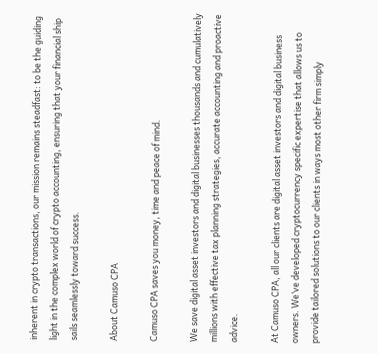inherent in crypto transactions, our mission remains steadfast: to be the guiding light in the complex world of crypto accounting, ensuring that your financial ship sails seamlessly toward success.

About Camuso CPA

Camuso CPA saves you money, time and peace of mind.

We save digital asset investors and digital businesses thousands and cumulatively millions with effective tax planning strategies, accurate accounting and proactive advice.

At Camuso CPA, all our clients are digital asset investors and digital business owners. We’ve developed cryptocurrency specific expertise that allows us to provide tailored solutions to our clients in ways most other firm simply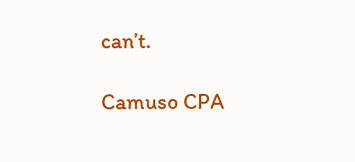can’t.

Camuso CPA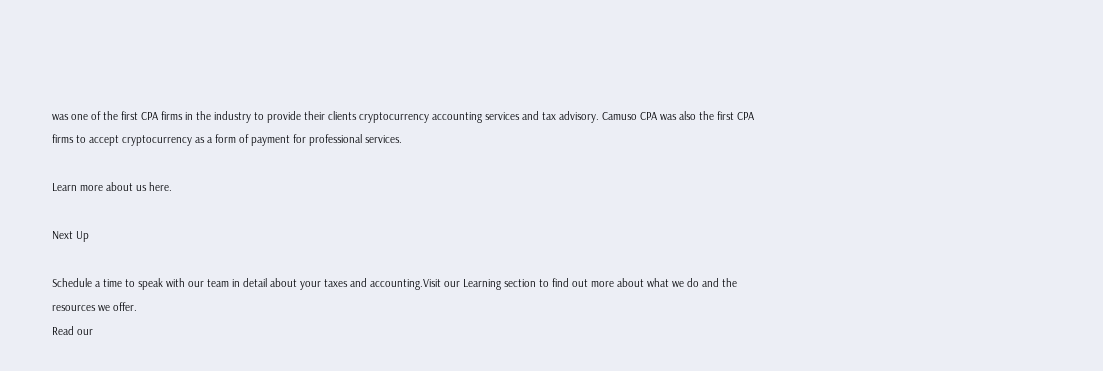was one of the first CPA firms in the industry to provide their clients cryptocurrency accounting services and tax advisory. Camuso CPA was also the first CPA firms to accept cryptocurrency as a form of payment for professional services.

Learn more about us here.

Next Up

Schedule a time to speak with our team in detail about your taxes and accounting.Visit our Learning section to find out more about what we do and the resources we offer.
Read our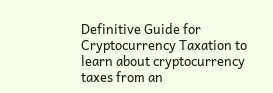Definitive Guide for Cryptocurrency Taxation to learn about cryptocurrency taxes from an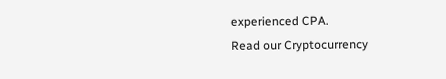experienced CPA.
Read our Cryptocurrency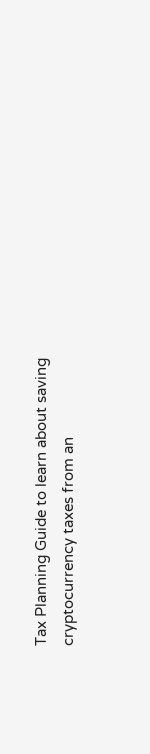Tax Planning Guide to learn about saving cryptocurrency taxes from an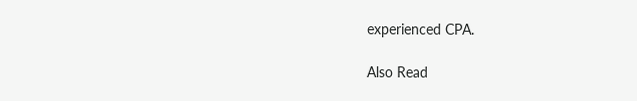experienced CPA.

Also Read